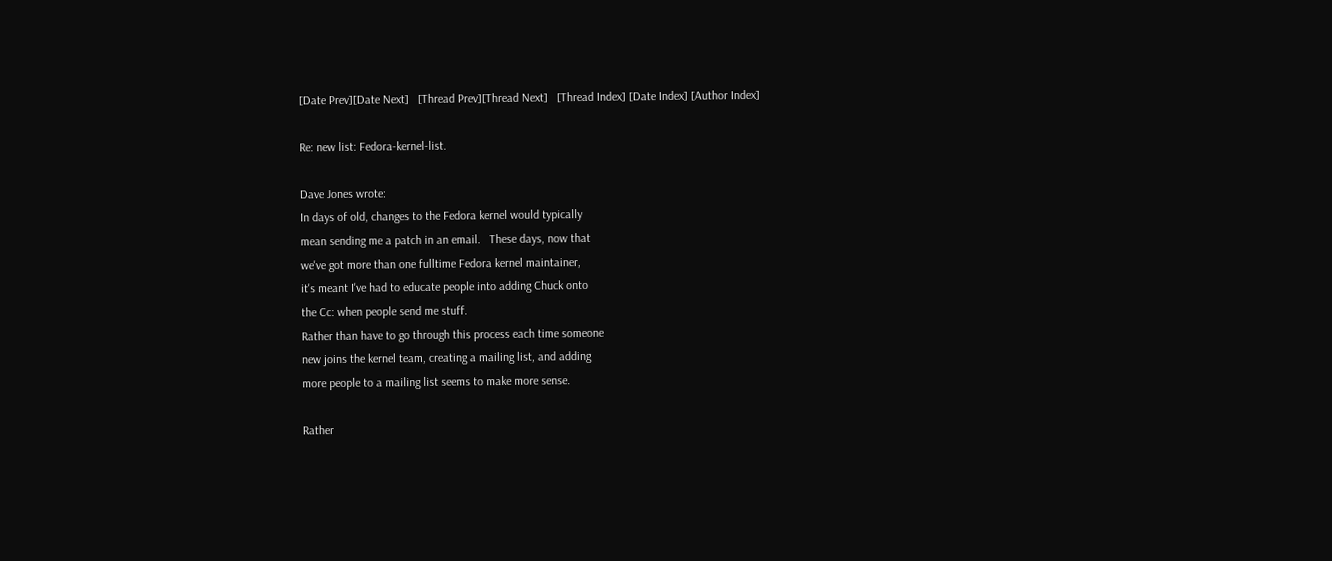[Date Prev][Date Next]   [Thread Prev][Thread Next]   [Thread Index] [Date Index] [Author Index]

Re: new list: Fedora-kernel-list.

Dave Jones wrote:
In days of old, changes to the Fedora kernel would typically
mean sending me a patch in an email.   These days, now that
we've got more than one fulltime Fedora kernel maintainer,
it's meant I've had to educate people into adding Chuck onto
the Cc: when people send me stuff.
Rather than have to go through this process each time someone
new joins the kernel team, creating a mailing list, and adding
more people to a mailing list seems to make more sense.

Rather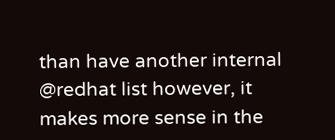than have another internal @redhat list however, it
makes more sense in the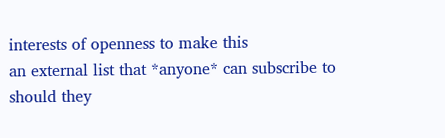interests of openness to make this
an external list that *anyone* can subscribe to should they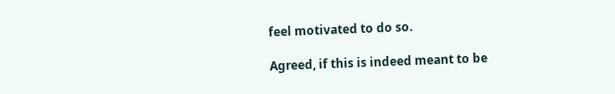feel motivated to do so.

Agreed, if this is indeed meant to be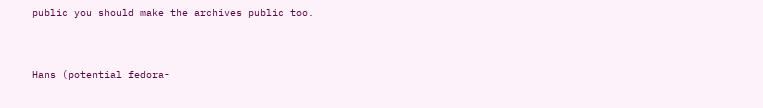public you should make the archives public too.


Hans (potential fedora-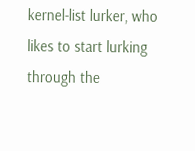kernel-list lurker, who likes to start lurking through the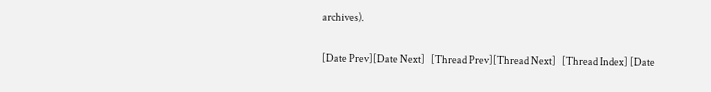archives).

[Date Prev][Date Next]   [Thread Prev][Thread Next]   [Thread Index] [Date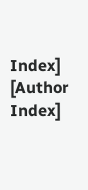Index] [Author Index]